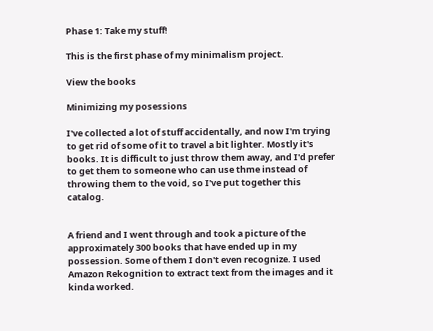Phase 1: Take my stuff!

This is the first phase of my minimalism project.

View the books

Minimizing my posessions

I've collected a lot of stuff accidentally, and now I'm trying to get rid of some of it to travel a bit lighter. Mostly it's books. It is difficult to just throw them away, and I'd prefer to get them to someone who can use thme instead of throwing them to the void, so I've put together this catalog.


A friend and I went through and took a picture of the approximately 300 books that have ended up in my possession. Some of them I don't even recognize. I used Amazon Rekognition to extract text from the images and it kinda worked.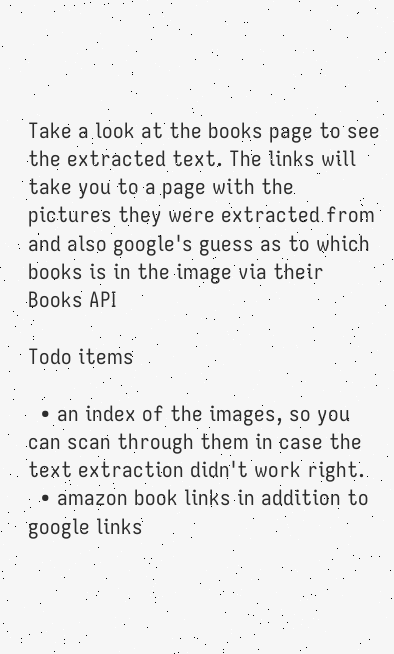Take a look at the books page to see the extracted text. The links will take you to a page with the pictures they were extracted from and also google's guess as to which books is in the image via their Books API

Todo items

  • an index of the images, so you can scan through them in case the text extraction didn't work right.
  • amazon book links in addition to google links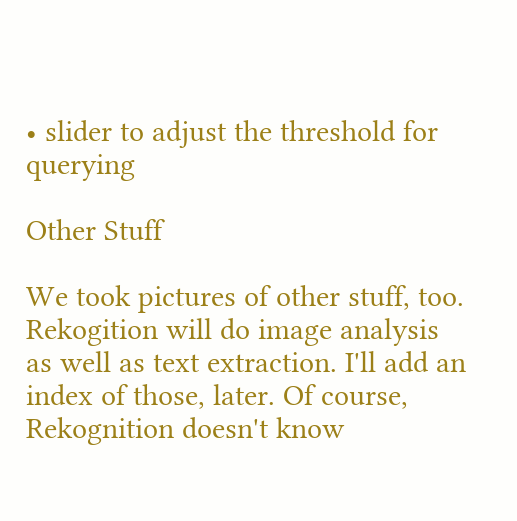• slider to adjust the threshold for querying

Other Stuff

We took pictures of other stuff, too. Rekogition will do image analysis as well as text extraction. I'll add an index of those, later. Of course, Rekognition doesn't know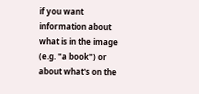if you want information about what is in the image (e.g. "a book") or about what's on the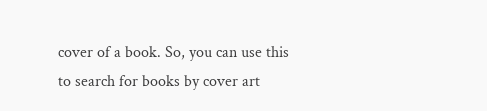cover of a book. So, you can use this to search for books by cover art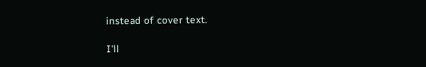instead of cover text.

I'll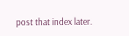post that index later.